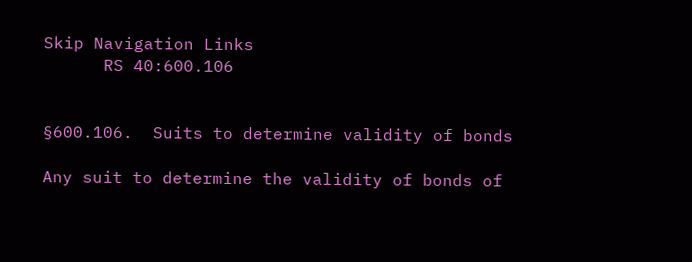Skip Navigation Links
      RS 40:600.106


§600.106.  Suits to determine validity of bonds

Any suit to determine the validity of bonds of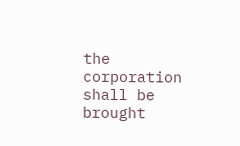the corporation shall be brought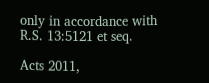only in accordance with R.S. 13:5121 et seq.

Acts 2011,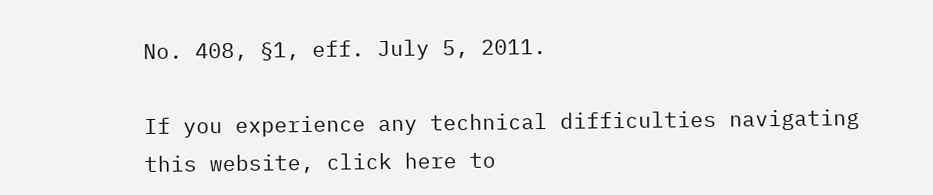No. 408, §1, eff. July 5, 2011.

If you experience any technical difficulties navigating this website, click here to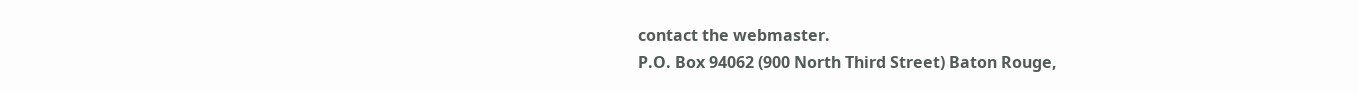contact the webmaster.
P.O. Box 94062 (900 North Third Street) Baton Rouge,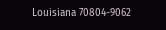Louisiana 70804-9062